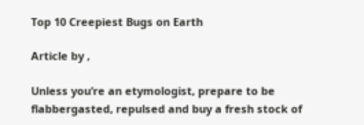Top 10 Creepiest Bugs on Earth

Article by ,

Unless you’re an etymologist, prepare to be flabbergasted, repulsed and buy a fresh stock of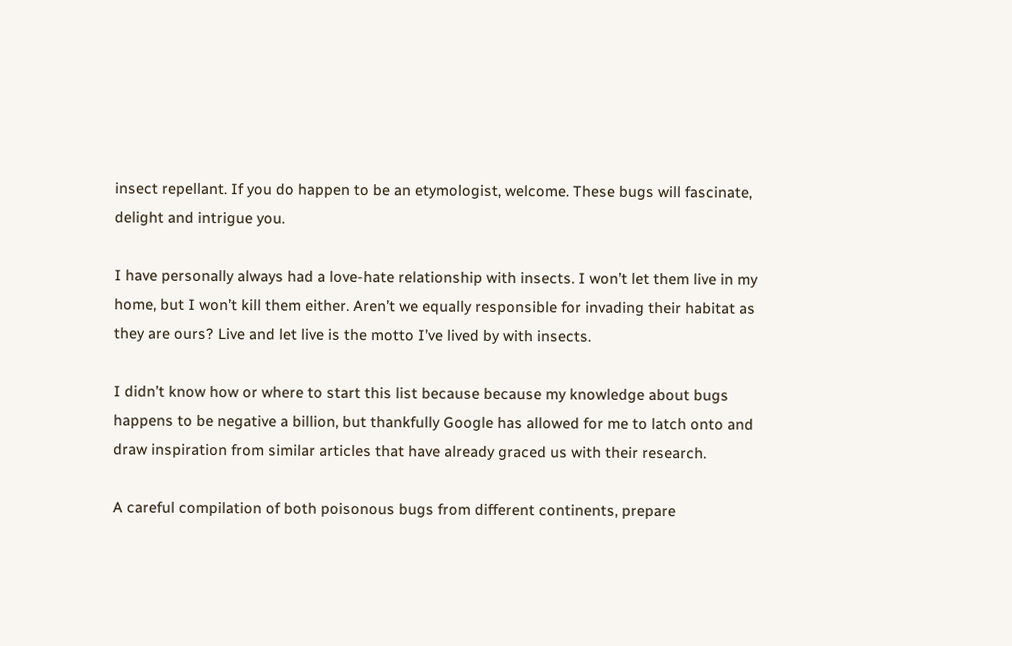insect repellant. If you do happen to be an etymologist, welcome. These bugs will fascinate, delight and intrigue you.

I have personally always had a love-hate relationship with insects. I won’t let them live in my home, but I won’t kill them either. Aren’t we equally responsible for invading their habitat as they are ours? Live and let live is the motto I’ve lived by with insects.

I didn’t know how or where to start this list because because my knowledge about bugs happens to be negative a billion, but thankfully Google has allowed for me to latch onto and draw inspiration from similar articles that have already graced us with their research.

A careful compilation of both poisonous bugs from different continents, prepare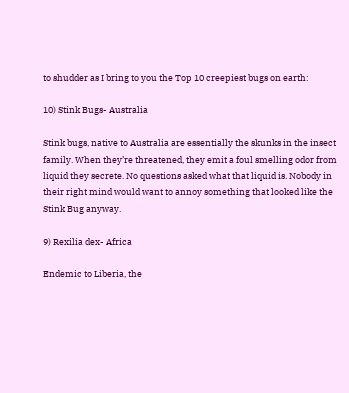to shudder as I bring to you the Top 10 creepiest bugs on earth:

10) Stink Bugs- Australia

Stink bugs, native to Australia are essentially the skunks in the insect family. When they’re threatened, they emit a foul smelling odor from liquid they secrete. No questions asked what that liquid is. Nobody in their right mind would want to annoy something that looked like the Stink Bug anyway.

9) Rexilia dex- Africa

Endemic to Liberia, the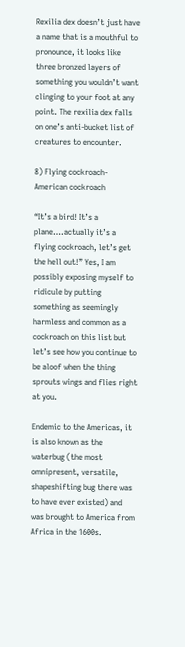Rexilia dex doesn’t just have a name that is a mouthful to pronounce, it looks like three bronzed layers of something you wouldn’t want clinging to your foot at any point. The rexilia dex falls on one’s anti-bucket list of creatures to encounter.

8) Flying cockroach- American cockroach

“It’s a bird! It’s a plane….actually it’s a flying cockroach, let’s get the hell out!” Yes, I am possibly exposing myself to ridicule by putting something as seemingly harmless and common as a cockroach on this list but let’s see how you continue to be aloof when the thing sprouts wings and flies right at you.

Endemic to the Americas, it is also known as the waterbug (the most omnipresent, versatile, shapeshifting bug there was to have ever existed) and was brought to America from Africa in the 1600s.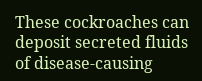These cockroaches can deposit secreted fluids of disease-causing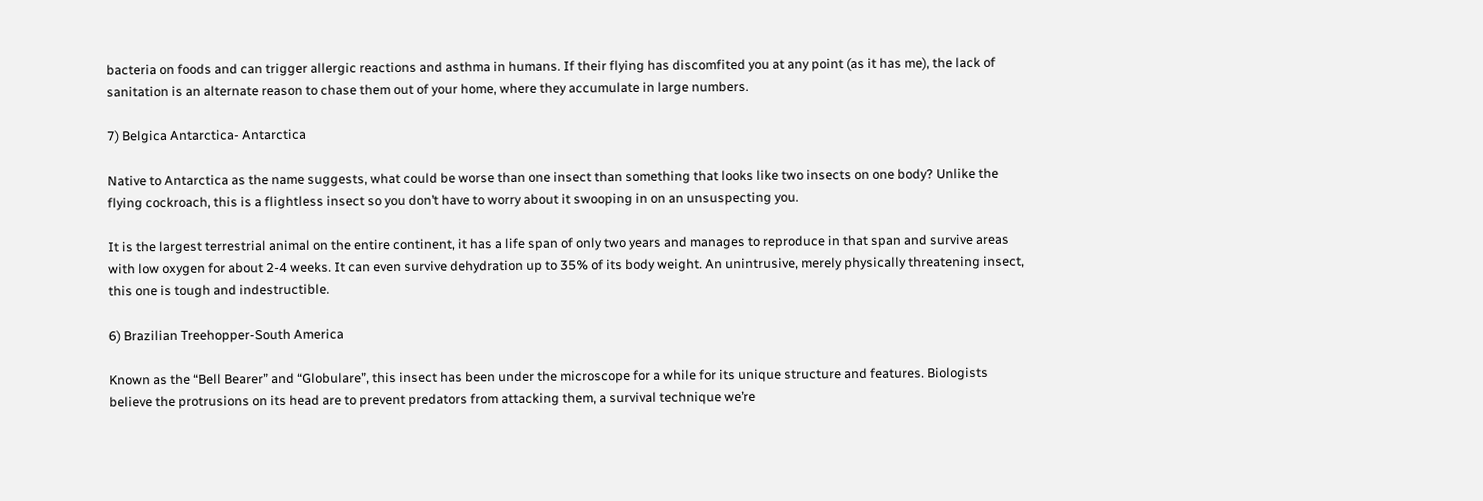bacteria on foods and can trigger allergic reactions and asthma in humans. If their flying has discomfited you at any point (as it has me), the lack of sanitation is an alternate reason to chase them out of your home, where they accumulate in large numbers.

7) Belgica Antarctica- Antarctica

Native to Antarctica as the name suggests, what could be worse than one insect than something that looks like two insects on one body? Unlike the flying cockroach, this is a flightless insect so you don’t have to worry about it swooping in on an unsuspecting you.

It is the largest terrestrial animal on the entire continent, it has a life span of only two years and manages to reproduce in that span and survive areas with low oxygen for about 2-4 weeks. It can even survive dehydration up to 35% of its body weight. An unintrusive, merely physically threatening insect, this one is tough and indestructible.

6) Brazilian Treehopper-South America

Known as the “Bell Bearer” and “Globulare”, this insect has been under the microscope for a while for its unique structure and features. Biologists believe the protrusions on its head are to prevent predators from attacking them, a survival technique we’re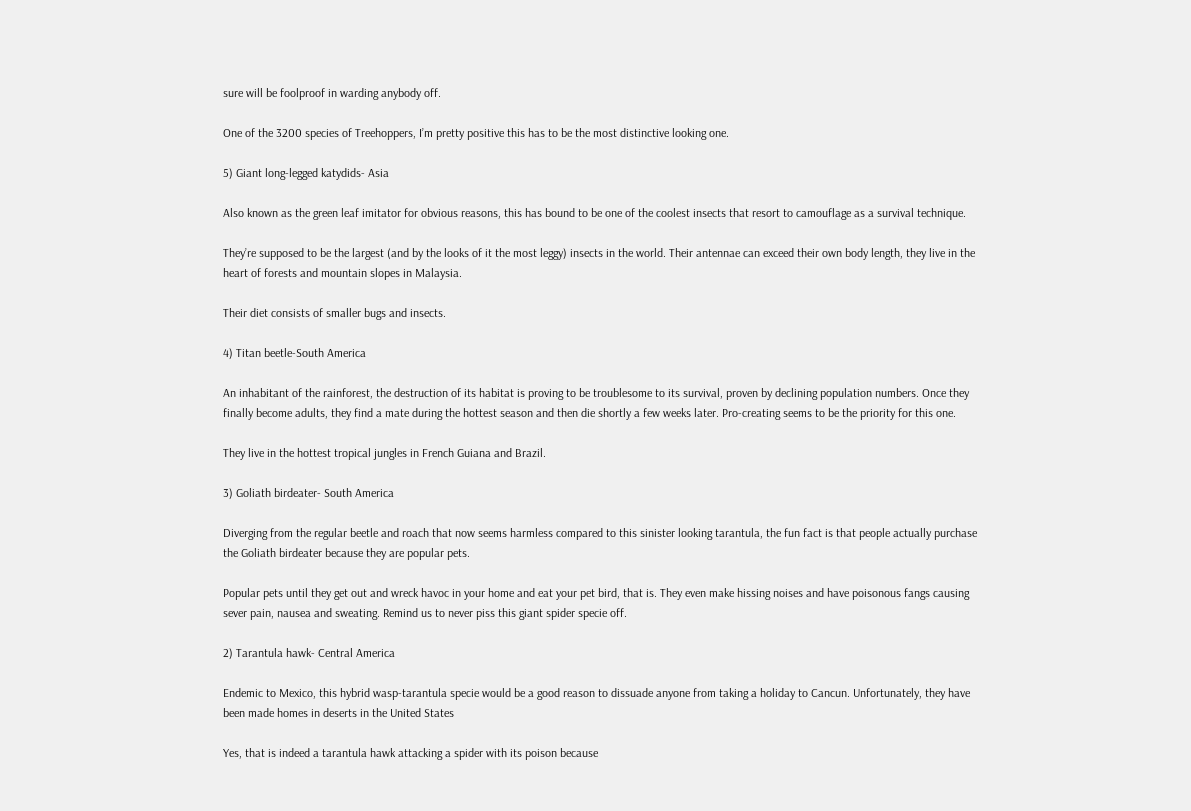sure will be foolproof in warding anybody off.

One of the 3200 species of Treehoppers, I’m pretty positive this has to be the most distinctive looking one.

5) Giant long-legged katydids- Asia

Also known as the green leaf imitator for obvious reasons, this has bound to be one of the coolest insects that resort to camouflage as a survival technique.

They’re supposed to be the largest (and by the looks of it the most leggy) insects in the world. Their antennae can exceed their own body length, they live in the heart of forests and mountain slopes in Malaysia.

Their diet consists of smaller bugs and insects.

4) Titan beetle-South America

An inhabitant of the rainforest, the destruction of its habitat is proving to be troublesome to its survival, proven by declining population numbers. Once they finally become adults, they find a mate during the hottest season and then die shortly a few weeks later. Pro-creating seems to be the priority for this one.

They live in the hottest tropical jungles in French Guiana and Brazil.

3) Goliath birdeater- South America

Diverging from the regular beetle and roach that now seems harmless compared to this sinister looking tarantula, the fun fact is that people actually purchase the Goliath birdeater because they are popular pets.

Popular pets until they get out and wreck havoc in your home and eat your pet bird, that is. They even make hissing noises and have poisonous fangs causing sever pain, nausea and sweating. Remind us to never piss this giant spider specie off.

2) Tarantula hawk- Central America

Endemic to Mexico, this hybrid wasp-tarantula specie would be a good reason to dissuade anyone from taking a holiday to Cancun. Unfortunately, they have been made homes in deserts in the United States

Yes, that is indeed a tarantula hawk attacking a spider with its poison because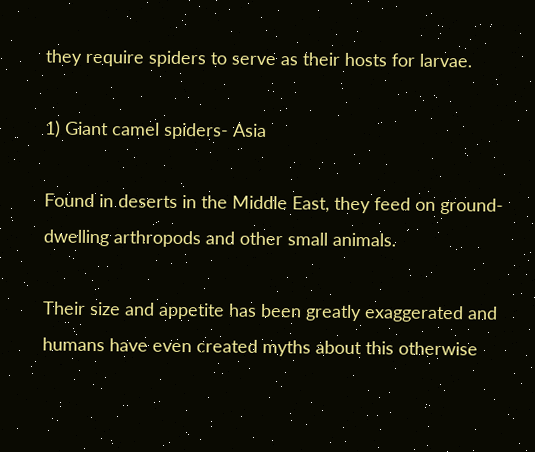they require spiders to serve as their hosts for larvae.

1) Giant camel spiders- Asia

Found in deserts in the Middle East, they feed on ground-dwelling arthropods and other small animals.

Their size and appetite has been greatly exaggerated and humans have even created myths about this otherwise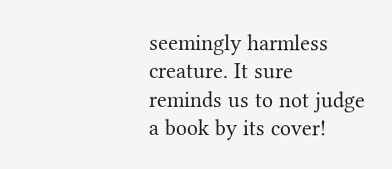seemingly harmless creature. It sure reminds us to not judge a book by its cover!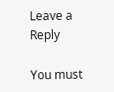Leave a Reply

You must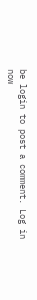be login to post a comment. Log in now